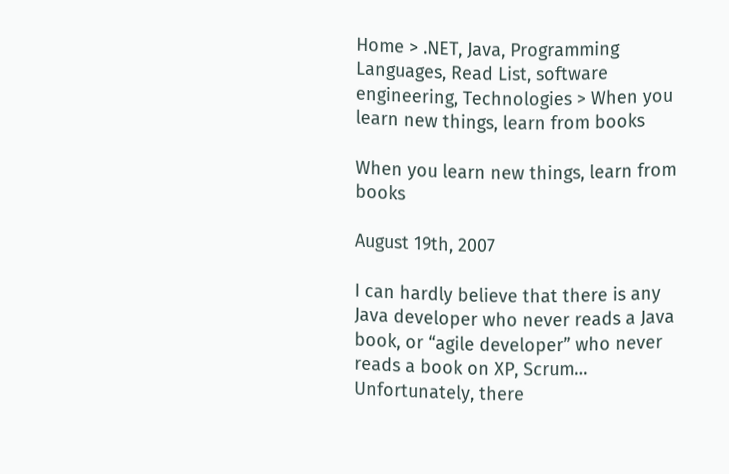Home > .NET, Java, Programming Languages, Read List, software engineering, Technologies > When you learn new things, learn from books

When you learn new things, learn from books

August 19th, 2007

I can hardly believe that there is any Java developer who never reads a Java book, or “agile developer” who never reads a book on XP, Scrum… Unfortunately, there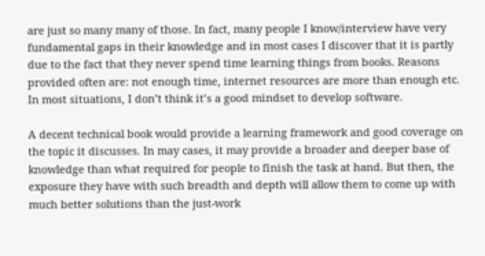are just so many many of those. In fact, many people I know/interview have very fundamental gaps in their knowledge and in most cases I discover that it is partly due to the fact that they never spend time learning things from books. Reasons provided often are: not enough time, internet resources are more than enough etc. In most situations, I don’t think it’s a good mindset to develop software.

A decent technical book would provide a learning framework and good coverage on the topic it discusses. In may cases, it may provide a broader and deeper base of knowledge than what required for people to finish the task at hand. But then, the exposure they have with such breadth and depth will allow them to come up with much better solutions than the just-work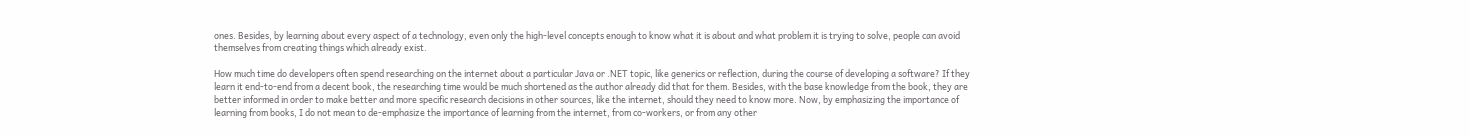ones. Besides, by learning about every aspect of a technology, even only the high-level concepts enough to know what it is about and what problem it is trying to solve, people can avoid themselves from creating things which already exist.

How much time do developers often spend researching on the internet about a particular Java or .NET topic, like generics or reflection, during the course of developing a software? If they learn it end-to-end from a decent book, the researching time would be much shortened as the author already did that for them. Besides, with the base knowledge from the book, they are better informed in order to make better and more specific research decisions in other sources, like the internet, should they need to know more. Now, by emphasizing the importance of learning from books, I do not mean to de-emphasize the importance of learning from the internet, from co-workers, or from any other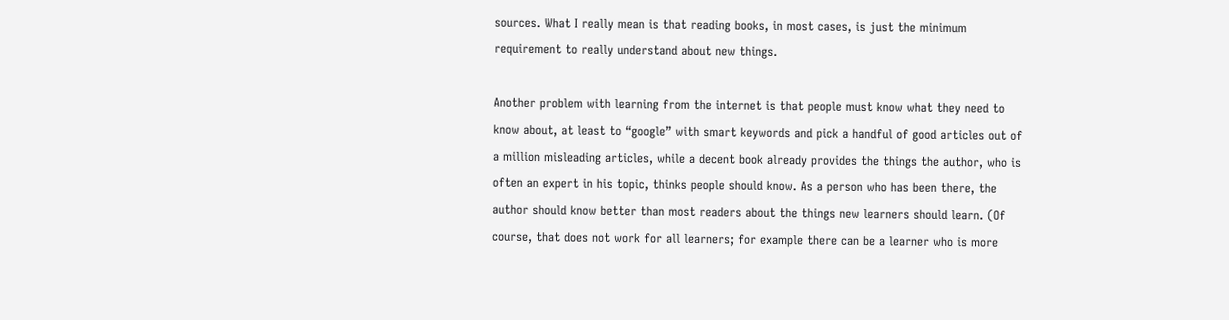sources. What I really mean is that reading books, in most cases, is just the minimum requirement to really understand about new things.

Another problem with learning from the internet is that people must know what they need to know about, at least to “google” with smart keywords and pick a handful of good articles out of a million misleading articles, while a decent book already provides the things the author, who is often an expert in his topic, thinks people should know. As a person who has been there, the author should know better than most readers about the things new learners should learn. (Of course, that does not work for all learners; for example there can be a learner who is more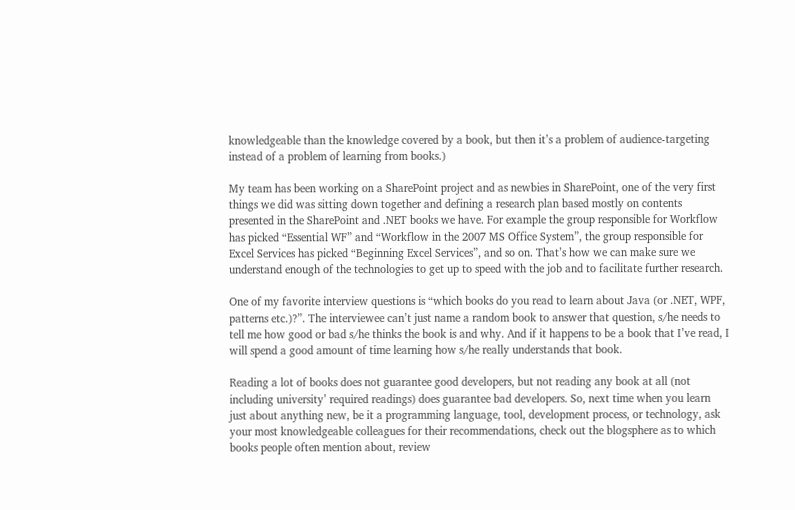knowledgeable than the knowledge covered by a book, but then it’s a problem of audience-targeting instead of a problem of learning from books.)

My team has been working on a SharePoint project and as newbies in SharePoint, one of the very first things we did was sitting down together and defining a research plan based mostly on contents presented in the SharePoint and .NET books we have. For example the group responsible for Workflow has picked “Essential WF” and “Workflow in the 2007 MS Office System”, the group responsible for Excel Services has picked “Beginning Excel Services”, and so on. That’s how we can make sure we understand enough of the technologies to get up to speed with the job and to facilitate further research.

One of my favorite interview questions is “which books do you read to learn about Java (or .NET, WPF, patterns etc.)?”. The interviewee can’t just name a random book to answer that question, s/he needs to tell me how good or bad s/he thinks the book is and why. And if it happens to be a book that I’ve read, I will spend a good amount of time learning how s/he really understands that book.

Reading a lot of books does not guarantee good developers, but not reading any book at all (not including university’ required readings) does guarantee bad developers. So, next time when you learn just about anything new, be it a programming language, tool, development process, or technology, ask your most knowledgeable colleagues for their recommendations, check out the blogsphere as to which books people often mention about, review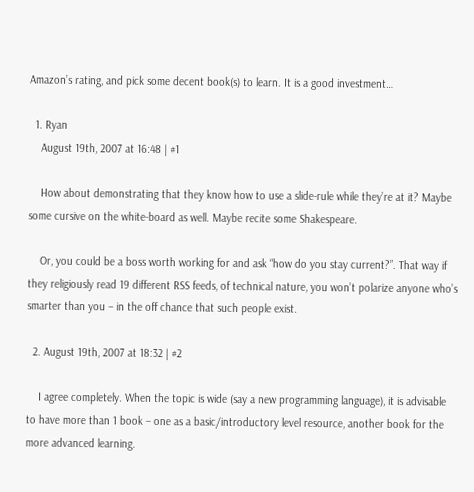Amazon’s rating, and pick some decent book(s) to learn. It is a good investment…

  1. Ryan
    August 19th, 2007 at 16:48 | #1

    How about demonstrating that they know how to use a slide-rule while they’re at it? Maybe some cursive on the white-board as well. Maybe recite some Shakespeare.

    Or, you could be a boss worth working for and ask “how do you stay current?”. That way if they religiously read 19 different RSS feeds, of technical nature, you won’t polarize anyone who’s smarter than you – in the off chance that such people exist.

  2. August 19th, 2007 at 18:32 | #2

    I agree completely. When the topic is wide (say a new programming language), it is advisable to have more than 1 book – one as a basic/introductory level resource, another book for the more advanced learning.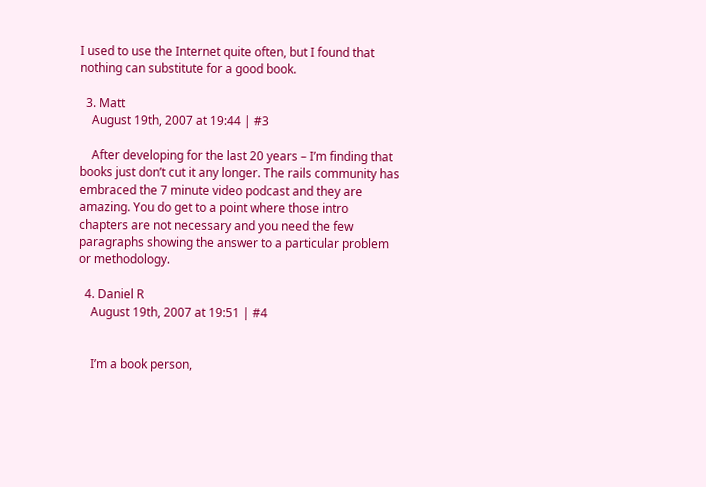I used to use the Internet quite often, but I found that nothing can substitute for a good book.

  3. Matt
    August 19th, 2007 at 19:44 | #3

    After developing for the last 20 years – I’m finding that books just don’t cut it any longer. The rails community has embraced the 7 minute video podcast and they are amazing. You do get to a point where those intro chapters are not necessary and you need the few paragraphs showing the answer to a particular problem or methodology.

  4. Daniel R
    August 19th, 2007 at 19:51 | #4


    I’m a book person,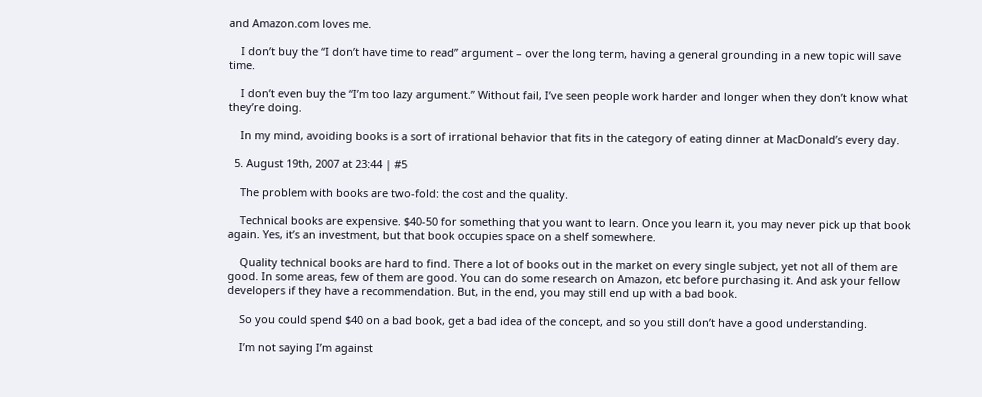and Amazon.com loves me.

    I don’t buy the “I don’t have time to read” argument – over the long term, having a general grounding in a new topic will save time.

    I don’t even buy the “I’m too lazy argument.” Without fail, I’ve seen people work harder and longer when they don’t know what they’re doing.

    In my mind, avoiding books is a sort of irrational behavior that fits in the category of eating dinner at MacDonald’s every day.

  5. August 19th, 2007 at 23:44 | #5

    The problem with books are two-fold: the cost and the quality.

    Technical books are expensive. $40-50 for something that you want to learn. Once you learn it, you may never pick up that book again. Yes, it’s an investment, but that book occupies space on a shelf somewhere.

    Quality technical books are hard to find. There a lot of books out in the market on every single subject, yet not all of them are good. In some areas, few of them are good. You can do some research on Amazon, etc before purchasing it. And ask your fellow developers if they have a recommendation. But, in the end, you may still end up with a bad book.

    So you could spend $40 on a bad book, get a bad idea of the concept, and so you still don’t have a good understanding.

    I’m not saying I’m against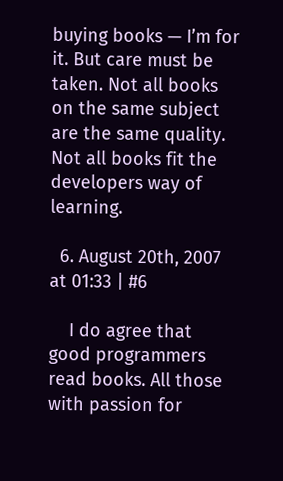buying books — I’m for it. But care must be taken. Not all books on the same subject are the same quality. Not all books fit the developers way of learning.

  6. August 20th, 2007 at 01:33 | #6

    I do agree that good programmers read books. All those with passion for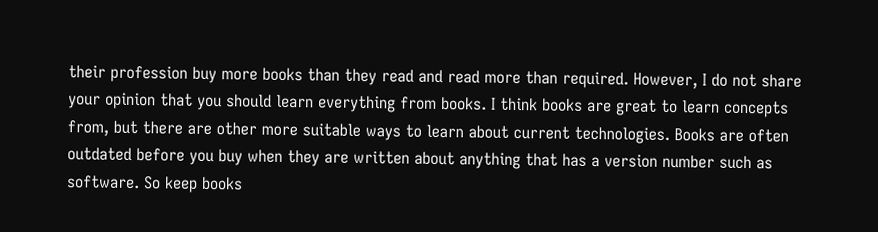their profession buy more books than they read and read more than required. However, I do not share your opinion that you should learn everything from books. I think books are great to learn concepts from, but there are other more suitable ways to learn about current technologies. Books are often outdated before you buy when they are written about anything that has a version number such as software. So keep books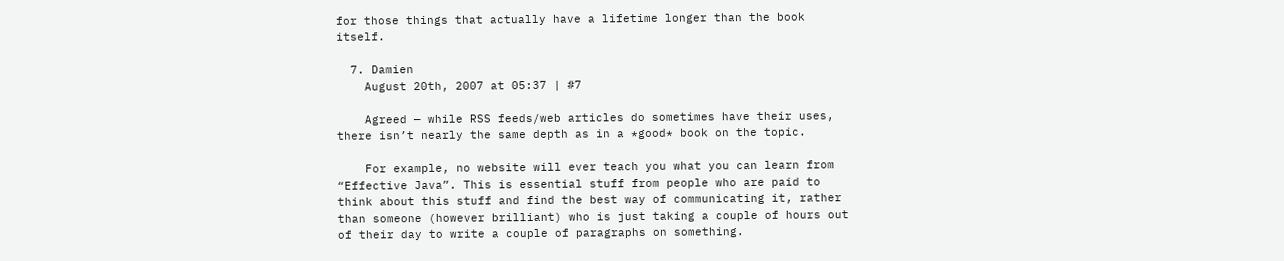for those things that actually have a lifetime longer than the book itself.

  7. Damien
    August 20th, 2007 at 05:37 | #7

    Agreed — while RSS feeds/web articles do sometimes have their uses, there isn’t nearly the same depth as in a *good* book on the topic.

    For example, no website will ever teach you what you can learn from “Effective Java”. This is essential stuff from people who are paid to think about this stuff and find the best way of communicating it, rather than someone (however brilliant) who is just taking a couple of hours out of their day to write a couple of paragraphs on something.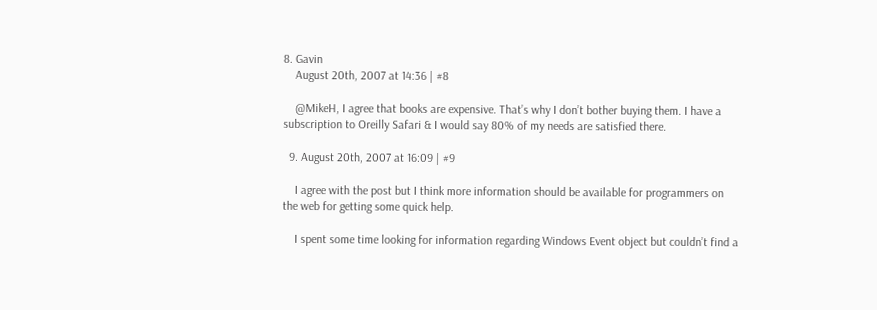8. Gavin
    August 20th, 2007 at 14:36 | #8

    @MikeH, I agree that books are expensive. That’s why I don’t bother buying them. I have a subscription to Oreilly Safari & I would say 80% of my needs are satisfied there.

  9. August 20th, 2007 at 16:09 | #9

    I agree with the post but I think more information should be available for programmers on the web for getting some quick help.

    I spent some time looking for information regarding Windows Event object but couldn’t find a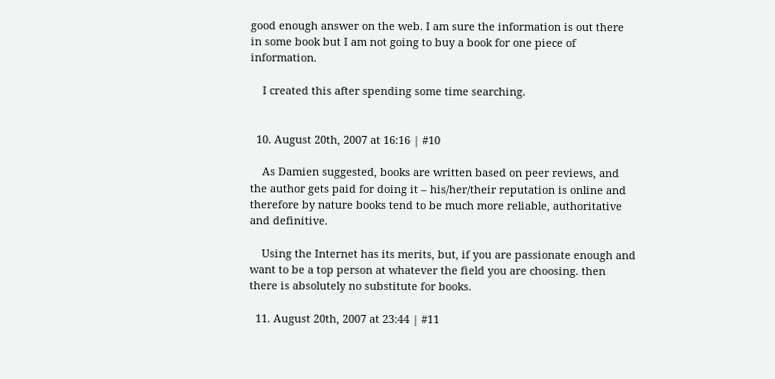good enough answer on the web. I am sure the information is out there in some book but I am not going to buy a book for one piece of information.

    I created this after spending some time searching.


  10. August 20th, 2007 at 16:16 | #10

    As Damien suggested, books are written based on peer reviews, and the author gets paid for doing it – his/her/their reputation is online and therefore by nature books tend to be much more reliable, authoritative and definitive.

    Using the Internet has its merits, but, if you are passionate enough and want to be a top person at whatever the field you are choosing. then there is absolutely no substitute for books.

  11. August 20th, 2007 at 23:44 | #11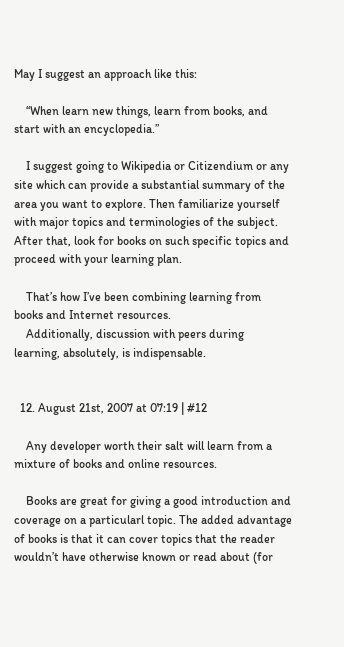May I suggest an approach like this:

    “When learn new things, learn from books, and start with an encyclopedia.”

    I suggest going to Wikipedia or Citizendium or any site which can provide a substantial summary of the area you want to explore. Then familiarize yourself with major topics and terminologies of the subject. After that, look for books on such specific topics and proceed with your learning plan.

    That’s how I’ve been combining learning from books and Internet resources.
    Additionally, discussion with peers during learning, absolutely, is indispensable.


  12. August 21st, 2007 at 07:19 | #12

    Any developer worth their salt will learn from a mixture of books and online resources.

    Books are great for giving a good introduction and coverage on a particularl topic. The added advantage of books is that it can cover topics that the reader wouldn’t have otherwise known or read about (for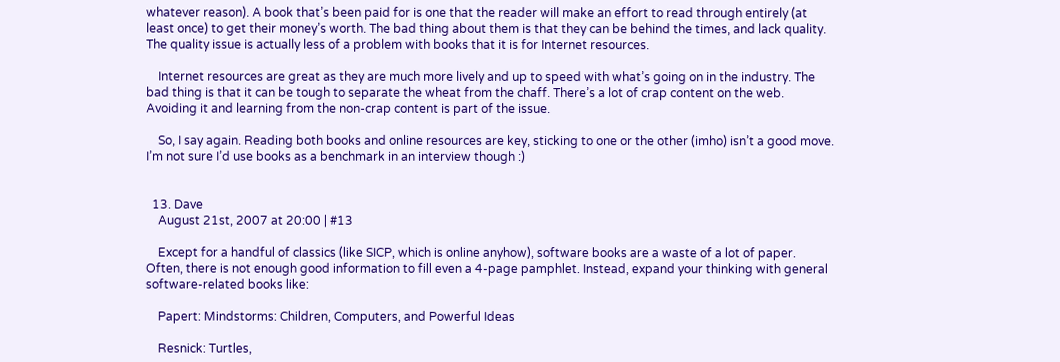whatever reason). A book that’s been paid for is one that the reader will make an effort to read through entirely (at least once) to get their money’s worth. The bad thing about them is that they can be behind the times, and lack quality. The quality issue is actually less of a problem with books that it is for Internet resources.

    Internet resources are great as they are much more lively and up to speed with what’s going on in the industry. The bad thing is that it can be tough to separate the wheat from the chaff. There’s a lot of crap content on the web. Avoiding it and learning from the non-crap content is part of the issue.

    So, I say again. Reading both books and online resources are key, sticking to one or the other (imho) isn’t a good move. I’m not sure I’d use books as a benchmark in an interview though :)


  13. Dave
    August 21st, 2007 at 20:00 | #13

    Except for a handful of classics (like SICP, which is online anyhow), software books are a waste of a lot of paper. Often, there is not enough good information to fill even a 4-page pamphlet. Instead, expand your thinking with general software-related books like:

    Papert: Mindstorms: Children, Computers, and Powerful Ideas

    Resnick: Turtles,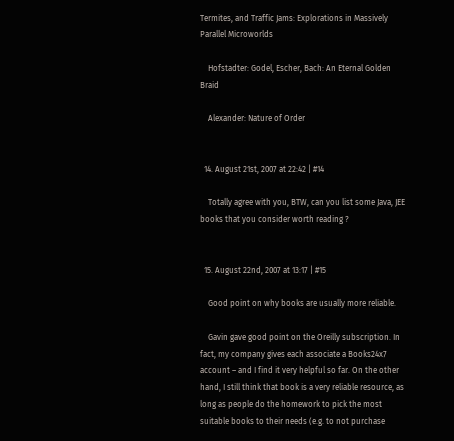Termites, and Traffic Jams: Explorations in Massively Parallel Microworlds

    Hofstadter: Godel, Escher, Bach: An Eternal Golden Braid

    Alexander: Nature of Order


  14. August 21st, 2007 at 22:42 | #14

    Totally agree with you, BTW, can you list some Java, JEE books that you consider worth reading ?


  15. August 22nd, 2007 at 13:17 | #15

    Good point on why books are usually more reliable.

    Gavin gave good point on the Oreilly subscription. In fact, my company gives each associate a Books24x7 account – and I find it very helpful so far. On the other hand, I still think that book is a very reliable resource, as long as people do the homework to pick the most suitable books to their needs (e.g. to not purchase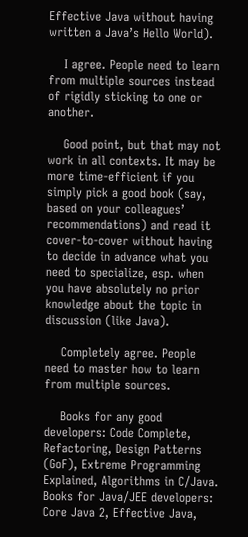Effective Java without having written a Java’s Hello World).

    I agree. People need to learn from multiple sources instead of rigidly sticking to one or another.

    Good point, but that may not work in all contexts. It may be more time-efficient if you simply pick a good book (say, based on your colleagues’ recommendations) and read it cover-to-cover without having to decide in advance what you need to specialize, esp. when you have absolutely no prior knowledge about the topic in discussion (like Java).

    Completely agree. People need to master how to learn from multiple sources.

    Books for any good developers: Code Complete, Refactoring, Design Patterns (GoF), Extreme Programming Explained, Algorithms in C/Java. Books for Java/JEE developers: Core Java 2, Effective Java,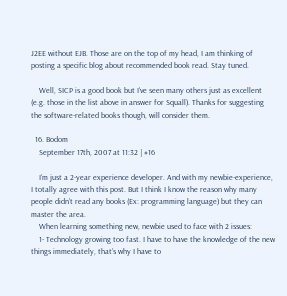J2EE without EJB. Those are on the top of my head, I am thinking of posting a specific blog about recommended book read. Stay tuned.

    Well, SICP is a good book but I’ve seen many others just as excellent (e.g. those in the list above in answer for Squall). Thanks for suggesting the software-related books though, will consider them.

  16. Bodom
    September 17th, 2007 at 11:32 | #16

    I’m just a 2-year experience developer. And with my newbie-experience, I totally agree with this post. But I think I know the reason why many people didn’t read any books (Ex: programming language) but they can master the area.
    When learning something new, newbie used to face with 2 issues:
    1- Technology growing too fast. I have to have the knowledge of the new things immediately, that’s why I have to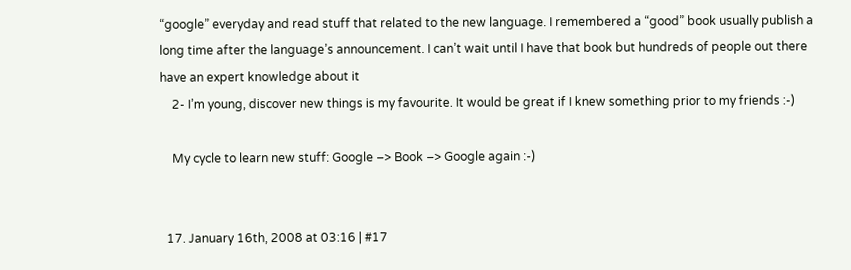“google” everyday and read stuff that related to the new language. I remembered a “good” book usually publish a long time after the language’s announcement. I can’t wait until I have that book but hundreds of people out there have an expert knowledge about it
    2- I’m young, discover new things is my favourite. It would be great if I knew something prior to my friends :-)

    My cycle to learn new stuff: Google –> Book –> Google again :-)


  17. January 16th, 2008 at 03:16 | #17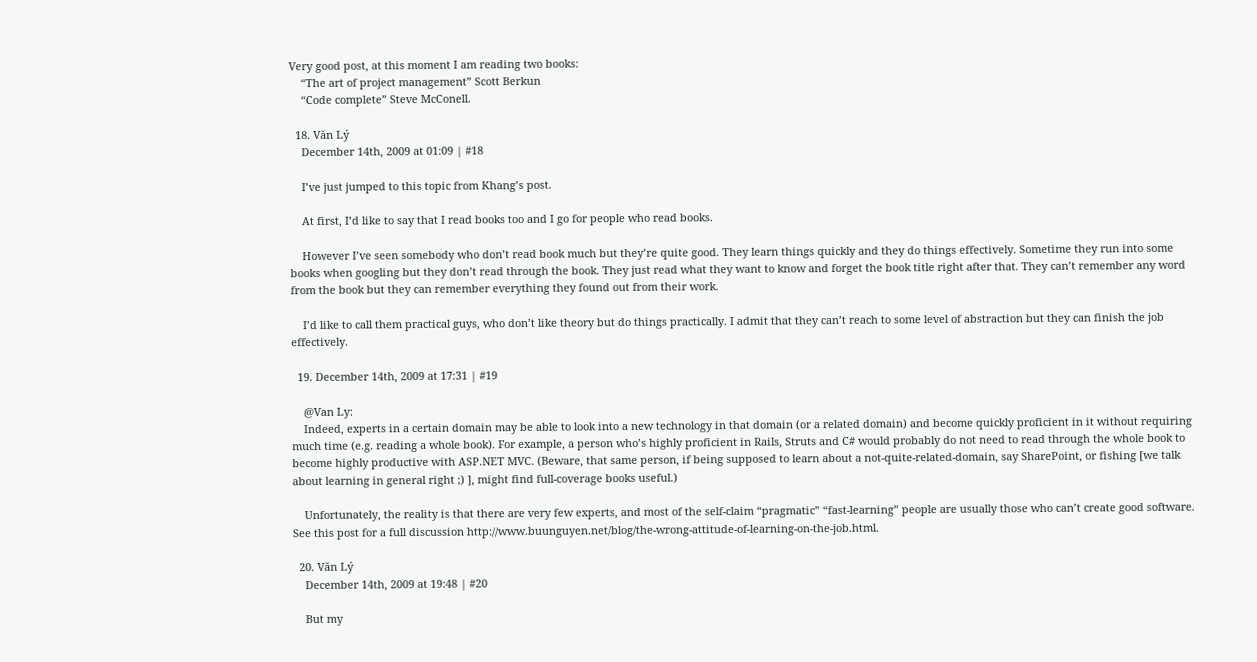Very good post, at this moment I am reading two books:
    “The art of project management” Scott Berkun
    “Code complete” Steve McConell.

  18. Văn Lý
    December 14th, 2009 at 01:09 | #18

    I’ve just jumped to this topic from Khang’s post.

    At first, I’d like to say that I read books too and I go for people who read books.

    However I’ve seen somebody who don’t read book much but they’re quite good. They learn things quickly and they do things effectively. Sometime they run into some books when googling but they don’t read through the book. They just read what they want to know and forget the book title right after that. They can’t remember any word from the book but they can remember everything they found out from their work.

    I’d like to call them practical guys, who don’t like theory but do things practically. I admit that they can’t reach to some level of abstraction but they can finish the job effectively.

  19. December 14th, 2009 at 17:31 | #19

    @Van Ly:
    Indeed, experts in a certain domain may be able to look into a new technology in that domain (or a related domain) and become quickly proficient in it without requiring much time (e.g. reading a whole book). For example, a person who’s highly proficient in Rails, Struts and C# would probably do not need to read through the whole book to become highly productive with ASP.NET MVC. (Beware, that same person, if being supposed to learn about a not-quite-related-domain, say SharePoint, or fishing [we talk about learning in general right ;) ], might find full-coverage books useful.)

    Unfortunately, the reality is that there are very few experts, and most of the self-claim “pragmatic” “fast-learning” people are usually those who can’t create good software. See this post for a full discussion http://www.buunguyen.net/blog/the-wrong-attitude-of-learning-on-the-job.html.

  20. Văn Lý
    December 14th, 2009 at 19:48 | #20

    But my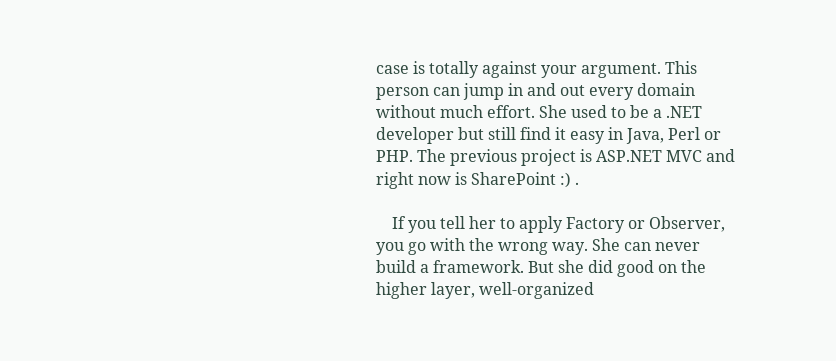case is totally against your argument. This person can jump in and out every domain without much effort. She used to be a .NET developer but still find it easy in Java, Perl or PHP. The previous project is ASP.NET MVC and right now is SharePoint :) .

    If you tell her to apply Factory or Observer, you go with the wrong way. She can never build a framework. But she did good on the higher layer, well-organized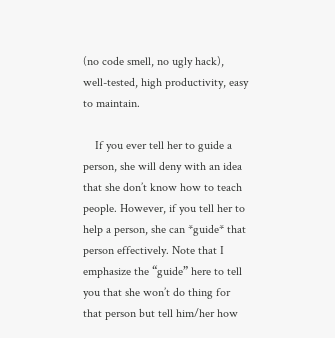(no code smell, no ugly hack), well-tested, high productivity, easy to maintain.

    If you ever tell her to guide a person, she will deny with an idea that she don’t know how to teach people. However, if you tell her to help a person, she can *guide* that person effectively. Note that I emphasize the “guide” here to tell you that she won’t do thing for that person but tell him/her how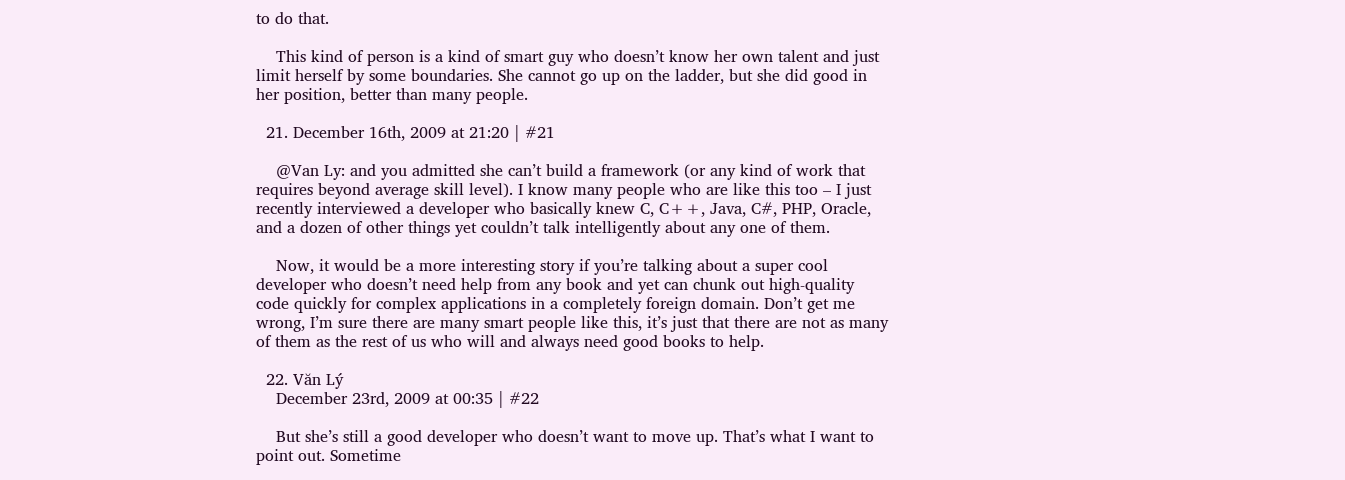to do that.

    This kind of person is a kind of smart guy who doesn’t know her own talent and just limit herself by some boundaries. She cannot go up on the ladder, but she did good in her position, better than many people.

  21. December 16th, 2009 at 21:20 | #21

    @Van Ly: and you admitted she can’t build a framework (or any kind of work that requires beyond average skill level). I know many people who are like this too – I just recently interviewed a developer who basically knew C, C++, Java, C#, PHP, Oracle, and a dozen of other things yet couldn’t talk intelligently about any one of them.

    Now, it would be a more interesting story if you’re talking about a super cool developer who doesn’t need help from any book and yet can chunk out high-quality code quickly for complex applications in a completely foreign domain. Don’t get me wrong, I’m sure there are many smart people like this, it’s just that there are not as many of them as the rest of us who will and always need good books to help.

  22. Văn Lý
    December 23rd, 2009 at 00:35 | #22

    But she’s still a good developer who doesn’t want to move up. That’s what I want to point out. Sometime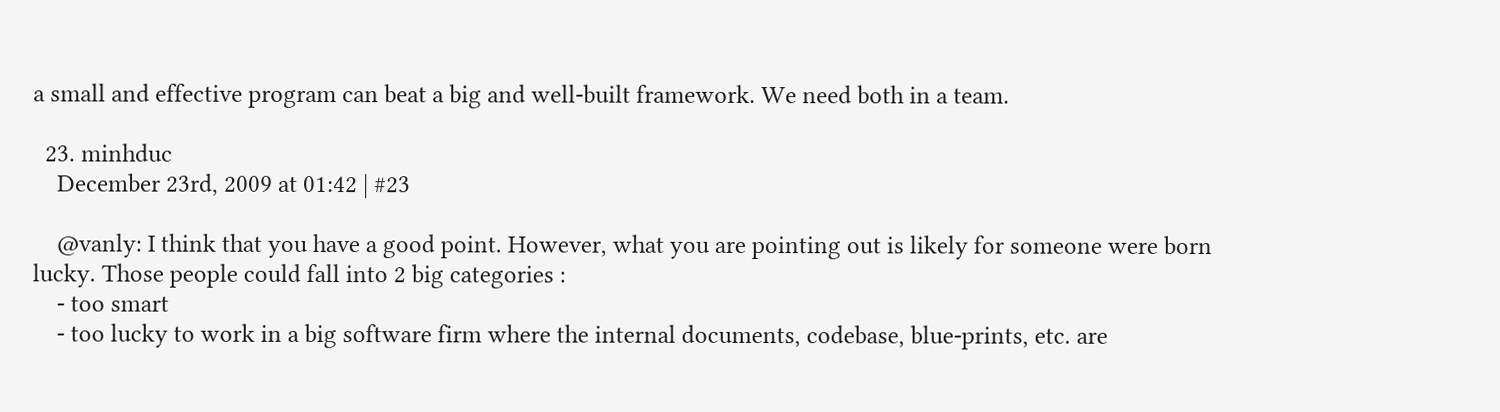a small and effective program can beat a big and well-built framework. We need both in a team.

  23. minhduc
    December 23rd, 2009 at 01:42 | #23

    @vanly: I think that you have a good point. However, what you are pointing out is likely for someone were born lucky. Those people could fall into 2 big categories :
    - too smart
    - too lucky to work in a big software firm where the internal documents, codebase, blue-prints, etc. are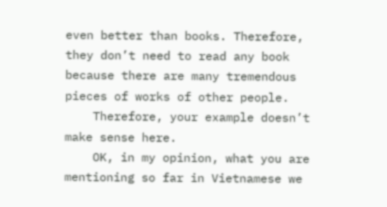even better than books. Therefore, they don’t need to read any book because there are many tremendous pieces of works of other people.
    Therefore, your example doesn’t make sense here.
    OK, in my opinion, what you are mentioning so far in Vietnamese we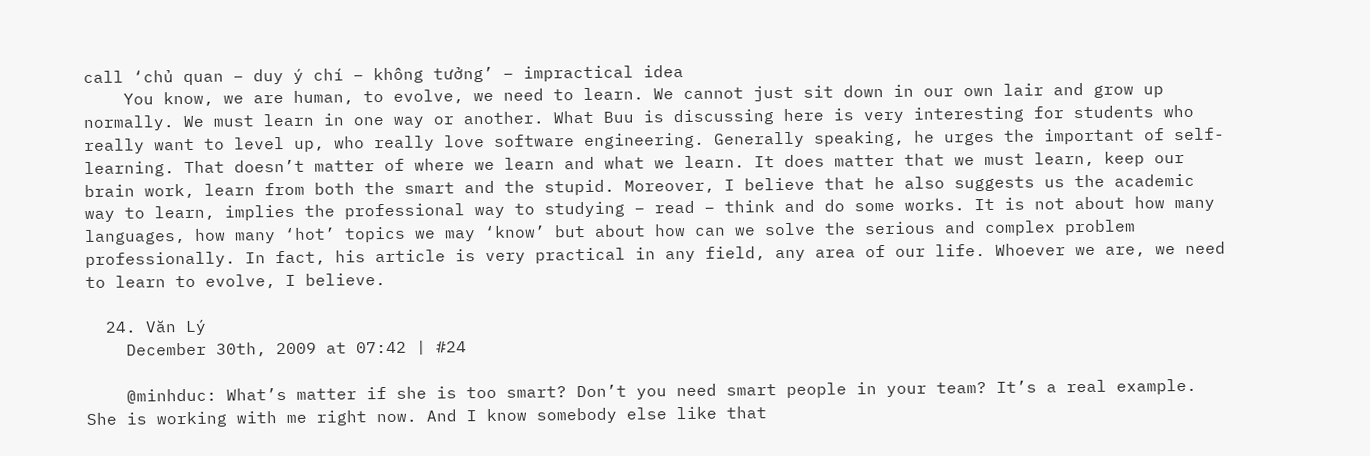call ‘chủ quan – duy ý chí – không tưởng’ – impractical idea
    You know, we are human, to evolve, we need to learn. We cannot just sit down in our own lair and grow up normally. We must learn in one way or another. What Buu is discussing here is very interesting for students who really want to level up, who really love software engineering. Generally speaking, he urges the important of self-learning. That doesn’t matter of where we learn and what we learn. It does matter that we must learn, keep our brain work, learn from both the smart and the stupid. Moreover, I believe that he also suggests us the academic way to learn, implies the professional way to studying – read – think and do some works. It is not about how many languages, how many ‘hot’ topics we may ‘know’ but about how can we solve the serious and complex problem professionally. In fact, his article is very practical in any field, any area of our life. Whoever we are, we need to learn to evolve, I believe.

  24. Văn Lý
    December 30th, 2009 at 07:42 | #24

    @minhduc: What’s matter if she is too smart? Don’t you need smart people in your team? It’s a real example. She is working with me right now. And I know somebody else like that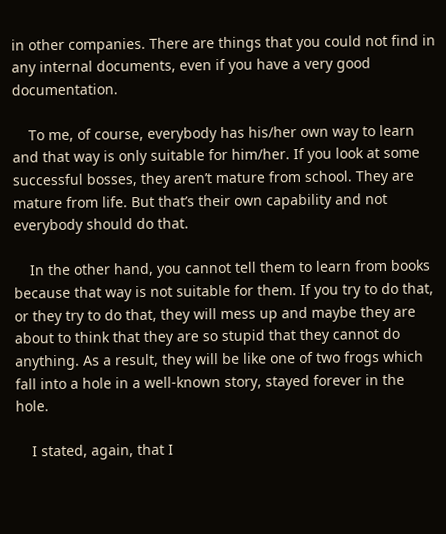in other companies. There are things that you could not find in any internal documents, even if you have a very good documentation.

    To me, of course, everybody has his/her own way to learn and that way is only suitable for him/her. If you look at some successful bosses, they aren’t mature from school. They are mature from life. But that’s their own capability and not everybody should do that.

    In the other hand, you cannot tell them to learn from books because that way is not suitable for them. If you try to do that, or they try to do that, they will mess up and maybe they are about to think that they are so stupid that they cannot do anything. As a result, they will be like one of two frogs which fall into a hole in a well-known story, stayed forever in the hole.

    I stated, again, that I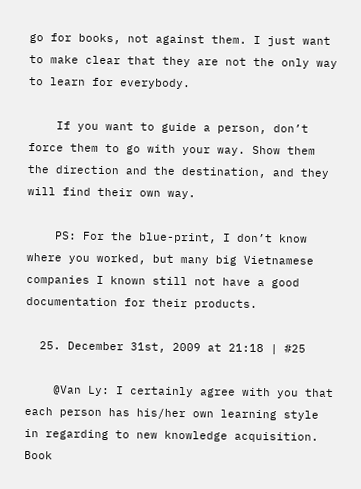go for books, not against them. I just want to make clear that they are not the only way to learn for everybody.

    If you want to guide a person, don’t force them to go with your way. Show them the direction and the destination, and they will find their own way.

    PS: For the blue-print, I don’t know where you worked, but many big Vietnamese companies I known still not have a good documentation for their products.

  25. December 31st, 2009 at 21:18 | #25

    @Van Ly: I certainly agree with you that each person has his/her own learning style in regarding to new knowledge acquisition. Book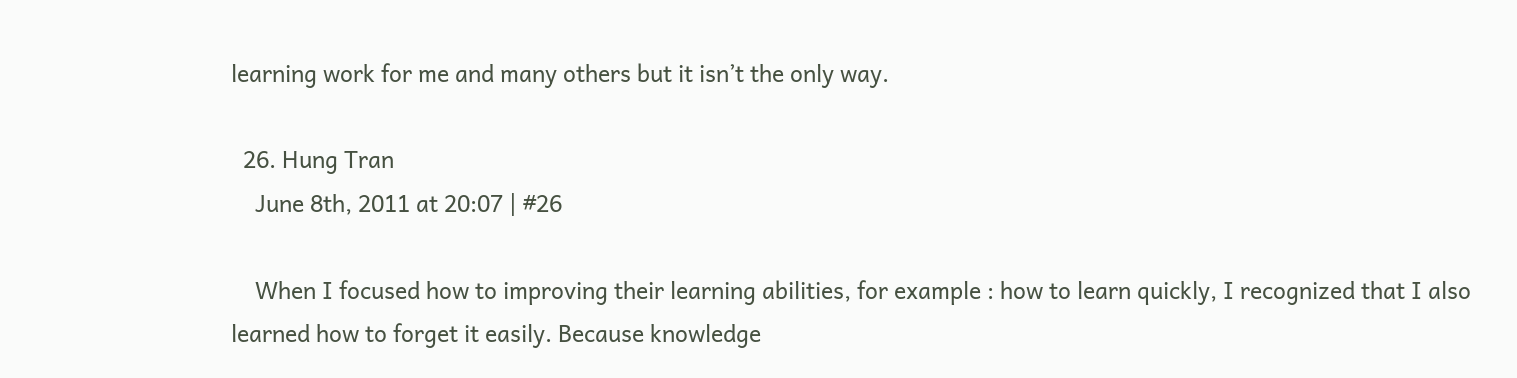learning work for me and many others but it isn’t the only way.

  26. Hung Tran
    June 8th, 2011 at 20:07 | #26

    When I focused how to improving their learning abilities, for example : how to learn quickly, I recognized that I also learned how to forget it easily. Because knowledge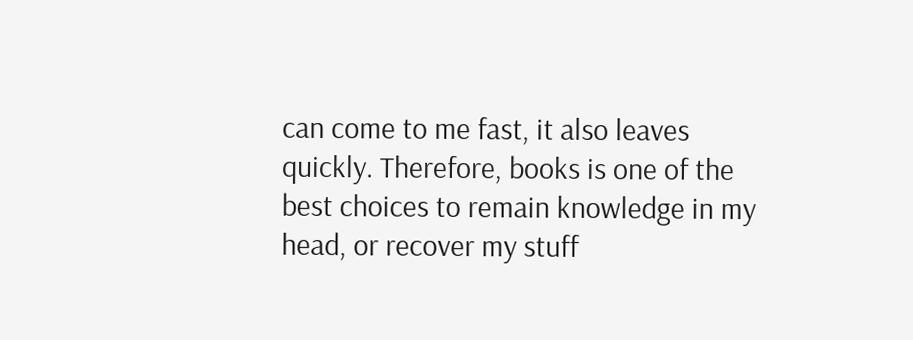can come to me fast, it also leaves quickly. Therefore, books is one of the best choices to remain knowledge in my head, or recover my stuff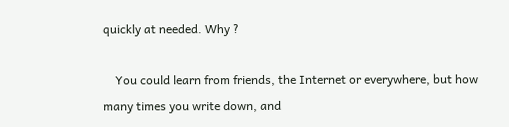quickly at needed. Why ?

    You could learn from friends, the Internet or everywhere, but how many times you write down, and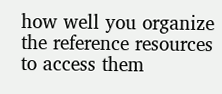how well you organize the reference resources to access them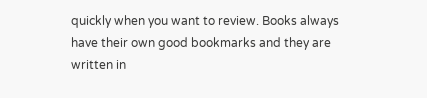quickly when you want to review. Books always have their own good bookmarks and they are written in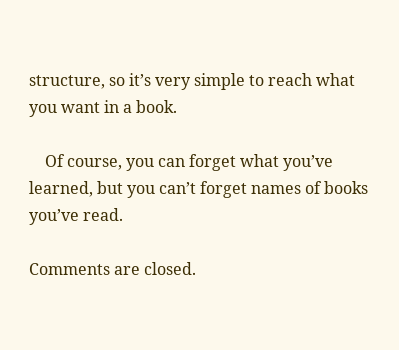structure, so it’s very simple to reach what you want in a book.

    Of course, you can forget what you’ve learned, but you can’t forget names of books you’ve read.

Comments are closed.